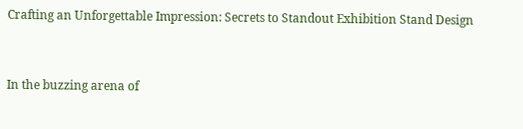Crafting an Unforgettable Impression: Secrets to Standout Exhibition Stand Design


In the buzzing arena of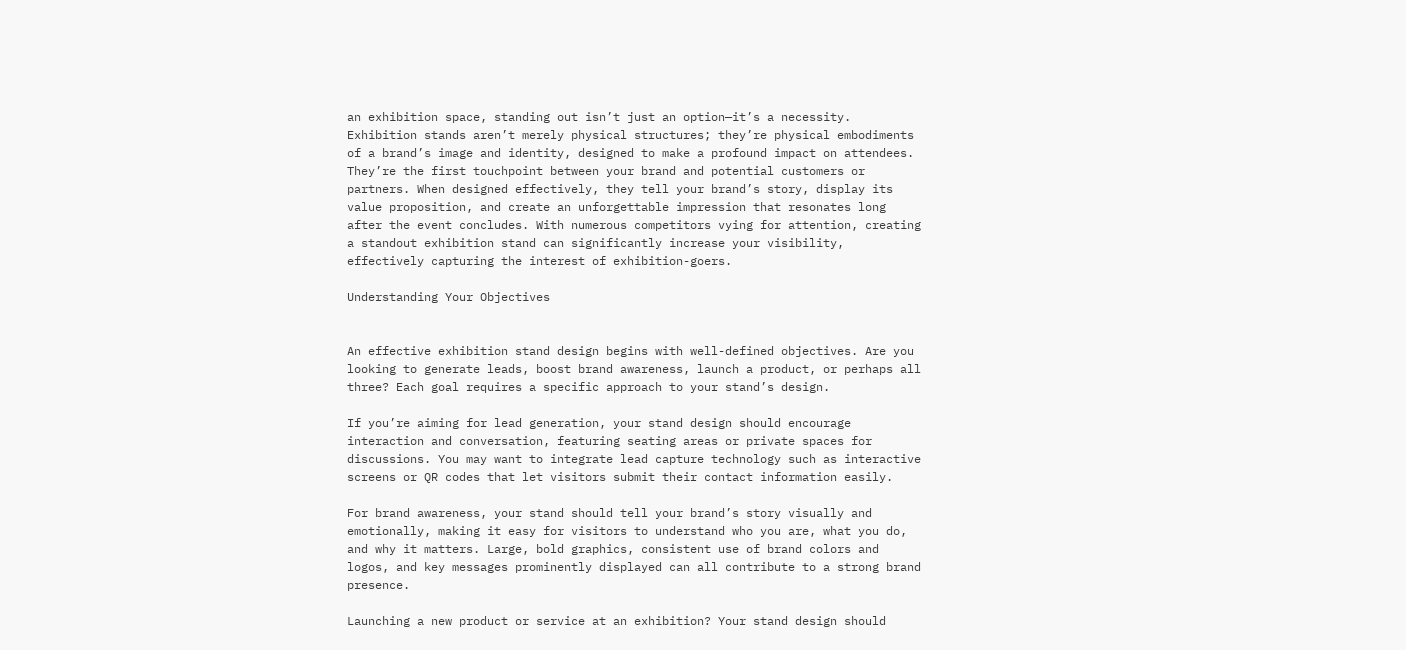an exhibition space, standing out isn’t just an option—it’s a necessity. Exhibition stands aren’t merely physical structures; they’re physical embodiments of a brand’s image and identity, designed to make a profound impact on attendees. They’re the first touchpoint between your brand and potential customers or partners. When designed effectively, they tell your brand’s story, display its value proposition, and create an unforgettable impression that resonates long after the event concludes. With numerous competitors vying for attention, creating a standout exhibition stand can significantly increase your visibility, effectively capturing the interest of exhibition-goers.

Understanding Your Objectives


An effective exhibition stand design begins with well-defined objectives. Are you looking to generate leads, boost brand awareness, launch a product, or perhaps all three? Each goal requires a specific approach to your stand’s design.

If you’re aiming for lead generation, your stand design should encourage interaction and conversation, featuring seating areas or private spaces for discussions. You may want to integrate lead capture technology such as interactive screens or QR codes that let visitors submit their contact information easily.

For brand awareness, your stand should tell your brand’s story visually and emotionally, making it easy for visitors to understand who you are, what you do, and why it matters. Large, bold graphics, consistent use of brand colors and logos, and key messages prominently displayed can all contribute to a strong brand presence.

Launching a new product or service at an exhibition? Your stand design should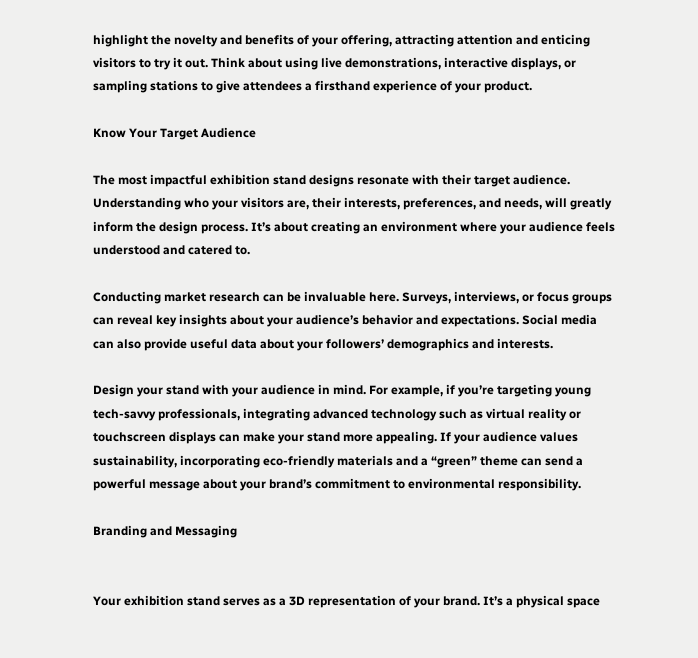highlight the novelty and benefits of your offering, attracting attention and enticing visitors to try it out. Think about using live demonstrations, interactive displays, or sampling stations to give attendees a firsthand experience of your product.

Know Your Target Audience

The most impactful exhibition stand designs resonate with their target audience. Understanding who your visitors are, their interests, preferences, and needs, will greatly inform the design process. It’s about creating an environment where your audience feels understood and catered to.

Conducting market research can be invaluable here. Surveys, interviews, or focus groups can reveal key insights about your audience’s behavior and expectations. Social media can also provide useful data about your followers’ demographics and interests.

Design your stand with your audience in mind. For example, if you’re targeting young tech-savvy professionals, integrating advanced technology such as virtual reality or touchscreen displays can make your stand more appealing. If your audience values sustainability, incorporating eco-friendly materials and a “green” theme can send a powerful message about your brand’s commitment to environmental responsibility.

Branding and Messaging


Your exhibition stand serves as a 3D representation of your brand. It’s a physical space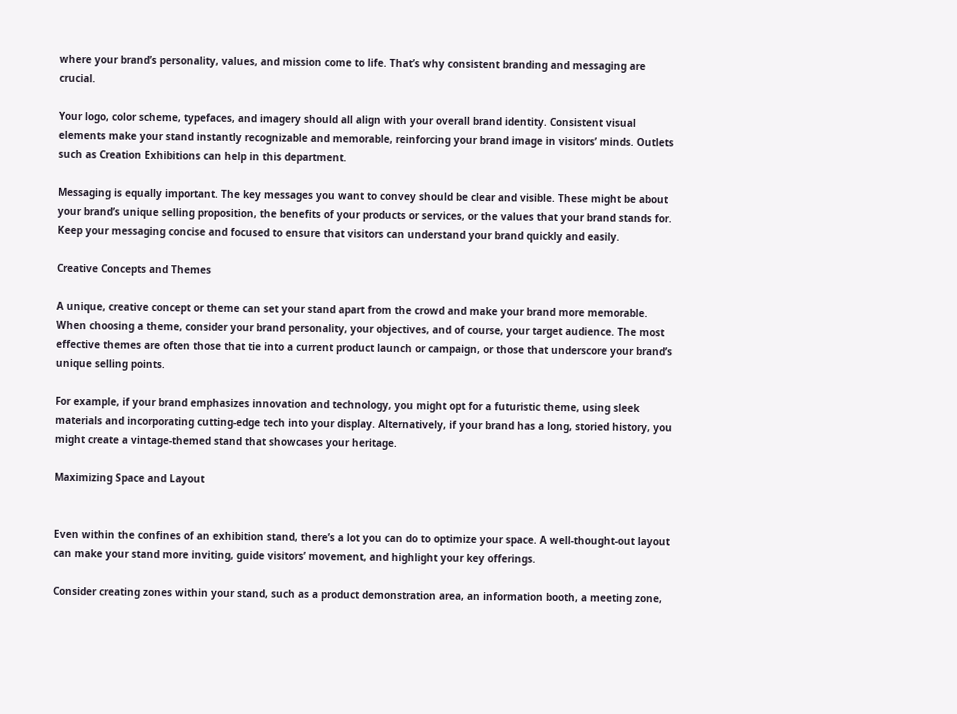where your brand’s personality, values, and mission come to life. That’s why consistent branding and messaging are crucial.

Your logo, color scheme, typefaces, and imagery should all align with your overall brand identity. Consistent visual elements make your stand instantly recognizable and memorable, reinforcing your brand image in visitors’ minds. Outlets such as Creation Exhibitions can help in this department.

Messaging is equally important. The key messages you want to convey should be clear and visible. These might be about your brand’s unique selling proposition, the benefits of your products or services, or the values that your brand stands for. Keep your messaging concise and focused to ensure that visitors can understand your brand quickly and easily.

Creative Concepts and Themes

A unique, creative concept or theme can set your stand apart from the crowd and make your brand more memorable. When choosing a theme, consider your brand personality, your objectives, and of course, your target audience. The most effective themes are often those that tie into a current product launch or campaign, or those that underscore your brand’s unique selling points.

For example, if your brand emphasizes innovation and technology, you might opt for a futuristic theme, using sleek materials and incorporating cutting-edge tech into your display. Alternatively, if your brand has a long, storied history, you might create a vintage-themed stand that showcases your heritage.

Maximizing Space and Layout


Even within the confines of an exhibition stand, there’s a lot you can do to optimize your space. A well-thought-out layout can make your stand more inviting, guide visitors’ movement, and highlight your key offerings.

Consider creating zones within your stand, such as a product demonstration area, an information booth, a meeting zone,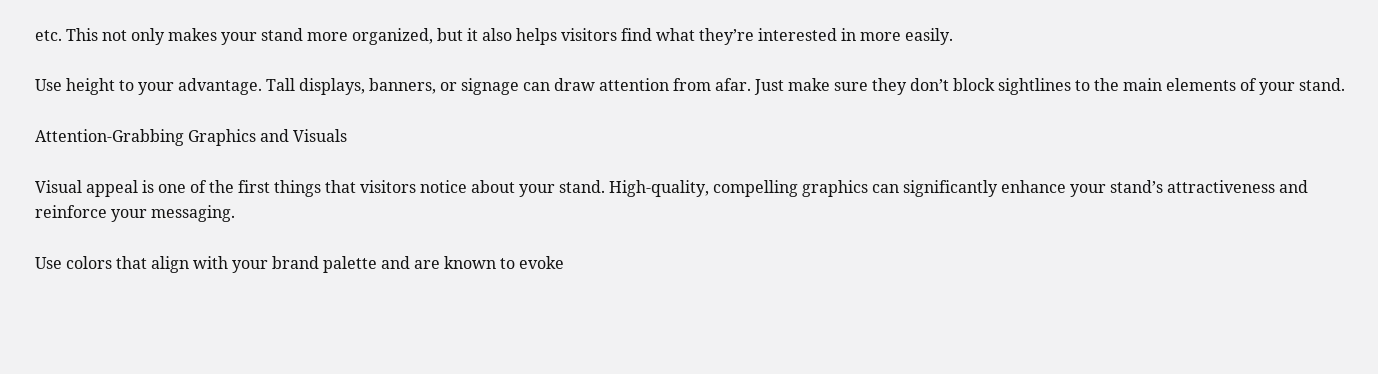etc. This not only makes your stand more organized, but it also helps visitors find what they’re interested in more easily.

Use height to your advantage. Tall displays, banners, or signage can draw attention from afar. Just make sure they don’t block sightlines to the main elements of your stand.

Attention-Grabbing Graphics and Visuals

Visual appeal is one of the first things that visitors notice about your stand. High-quality, compelling graphics can significantly enhance your stand’s attractiveness and reinforce your messaging.

Use colors that align with your brand palette and are known to evoke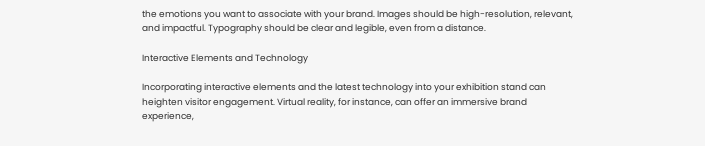the emotions you want to associate with your brand. Images should be high-resolution, relevant, and impactful. Typography should be clear and legible, even from a distance.

Interactive Elements and Technology

Incorporating interactive elements and the latest technology into your exhibition stand can heighten visitor engagement. Virtual reality, for instance, can offer an immersive brand experience,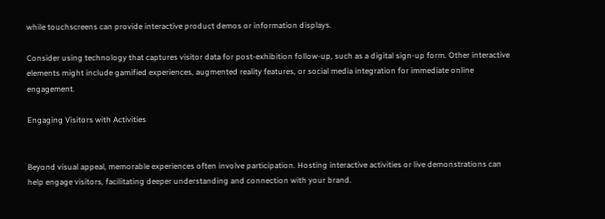while touchscreens can provide interactive product demos or information displays.

Consider using technology that captures visitor data for post-exhibition follow-up, such as a digital sign-up form. Other interactive elements might include gamified experiences, augmented reality features, or social media integration for immediate online engagement.

Engaging Visitors with Activities


Beyond visual appeal, memorable experiences often involve participation. Hosting interactive activities or live demonstrations can help engage visitors, facilitating deeper understanding and connection with your brand.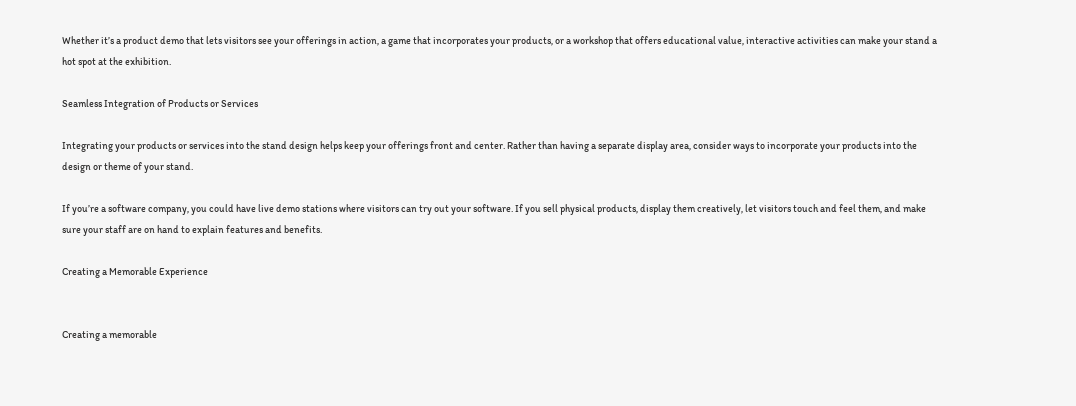Whether it’s a product demo that lets visitors see your offerings in action, a game that incorporates your products, or a workshop that offers educational value, interactive activities can make your stand a hot spot at the exhibition.

Seamless Integration of Products or Services

Integrating your products or services into the stand design helps keep your offerings front and center. Rather than having a separate display area, consider ways to incorporate your products into the design or theme of your stand.

If you’re a software company, you could have live demo stations where visitors can try out your software. If you sell physical products, display them creatively, let visitors touch and feel them, and make sure your staff are on hand to explain features and benefits.

Creating a Memorable Experience


Creating a memorable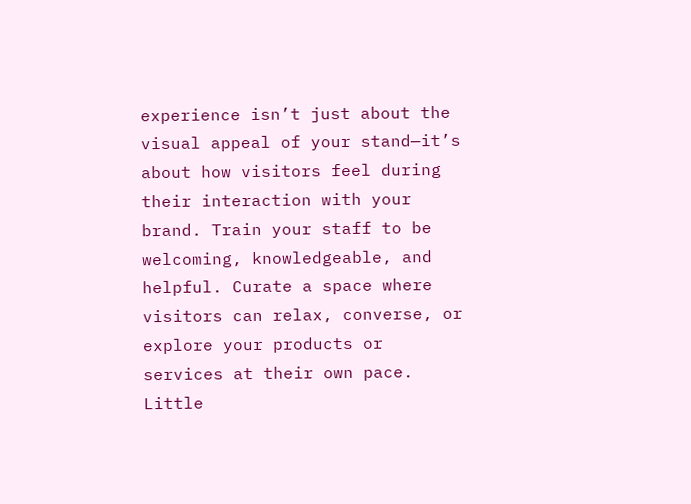experience isn’t just about the visual appeal of your stand—it’s about how visitors feel during their interaction with your brand. Train your staff to be welcoming, knowledgeable, and helpful. Curate a space where visitors can relax, converse, or explore your products or services at their own pace. Little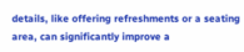details, like offering refreshments or a seating area, can significantly improve a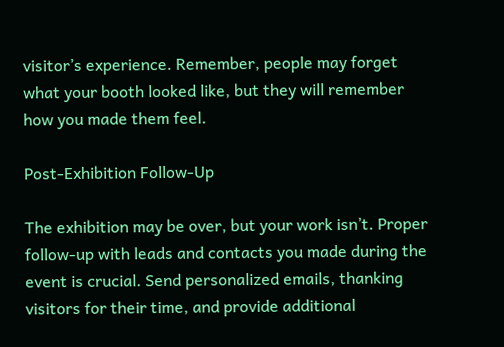visitor’s experience. Remember, people may forget what your booth looked like, but they will remember how you made them feel.

Post-Exhibition Follow-Up

The exhibition may be over, but your work isn’t. Proper follow-up with leads and contacts you made during the event is crucial. Send personalized emails, thanking visitors for their time, and provide additional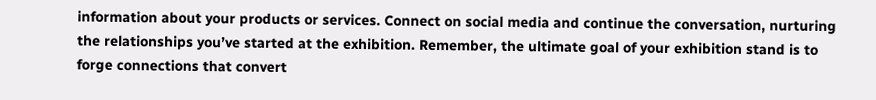information about your products or services. Connect on social media and continue the conversation, nurturing the relationships you’ve started at the exhibition. Remember, the ultimate goal of your exhibition stand is to forge connections that convert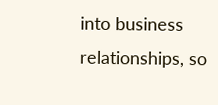into business relationships, so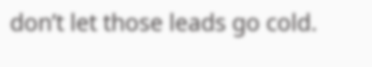don’t let those leads go cold.